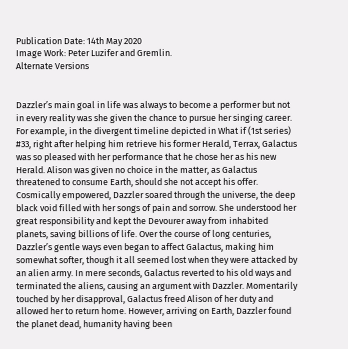Publication Date: 14th May 2020
Image Work: Peter Luzifer and Gremlin.
Alternate Versions


Dazzler’s main goal in life was always to become a performer but not in every reality was she given the chance to pursue her singing career. For example, in the divergent timeline depicted in What if (1st series) #33, right after helping him retrieve his former Herald, Terrax, Galactus was so pleased with her performance that he chose her as his new Herald. Alison was given no choice in the matter, as Galactus threatened to consume Earth, should she not accept his offer. Cosmically empowered, Dazzler soared through the universe, the deep black void filled with her songs of pain and sorrow. She understood her great responsibility and kept the Devourer away from inhabited planets, saving billions of life. Over the course of long centuries, Dazzler’s gentle ways even began to affect Galactus, making him somewhat softer, though it all seemed lost when they were attacked by an alien army. In mere seconds, Galactus reverted to his old ways and terminated the aliens, causing an argument with Dazzler. Momentarily touched by her disapproval, Galactus freed Alison of her duty and allowed her to return home. However, arriving on Earth, Dazzler found the planet dead, humanity having been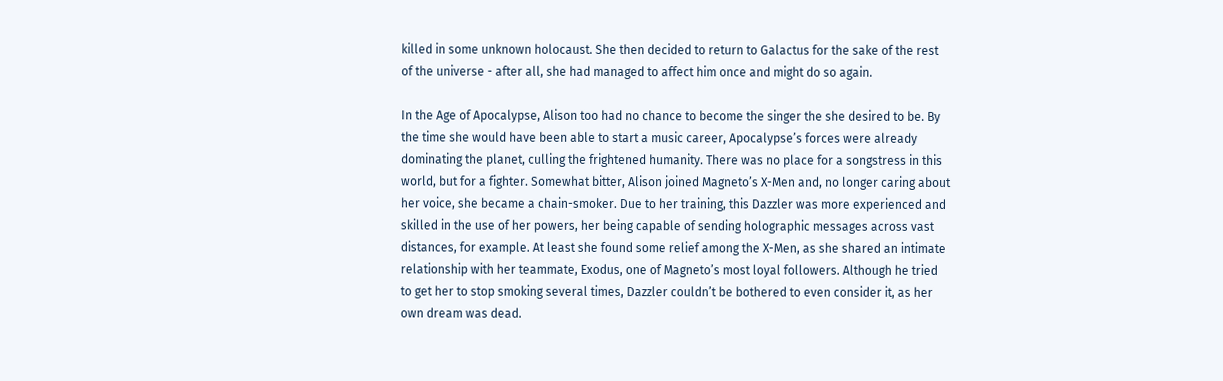killed in some unknown holocaust. She then decided to return to Galactus for the sake of the rest of the universe - after all, she had managed to affect him once and might do so again.

In the Age of Apocalypse, Alison too had no chance to become the singer the she desired to be. By the time she would have been able to start a music career, Apocalypse’s forces were already dominating the planet, culling the frightened humanity. There was no place for a songstress in this world, but for a fighter. Somewhat bitter, Alison joined Magneto’s X-Men and, no longer caring about her voice, she became a chain-smoker. Due to her training, this Dazzler was more experienced and skilled in the use of her powers, her being capable of sending holographic messages across vast distances, for example. At least she found some relief among the X-Men, as she shared an intimate relationship with her teammate, Exodus, one of Magneto’s most loyal followers. Although he tried to get her to stop smoking several times, Dazzler couldn’t be bothered to even consider it, as her own dream was dead.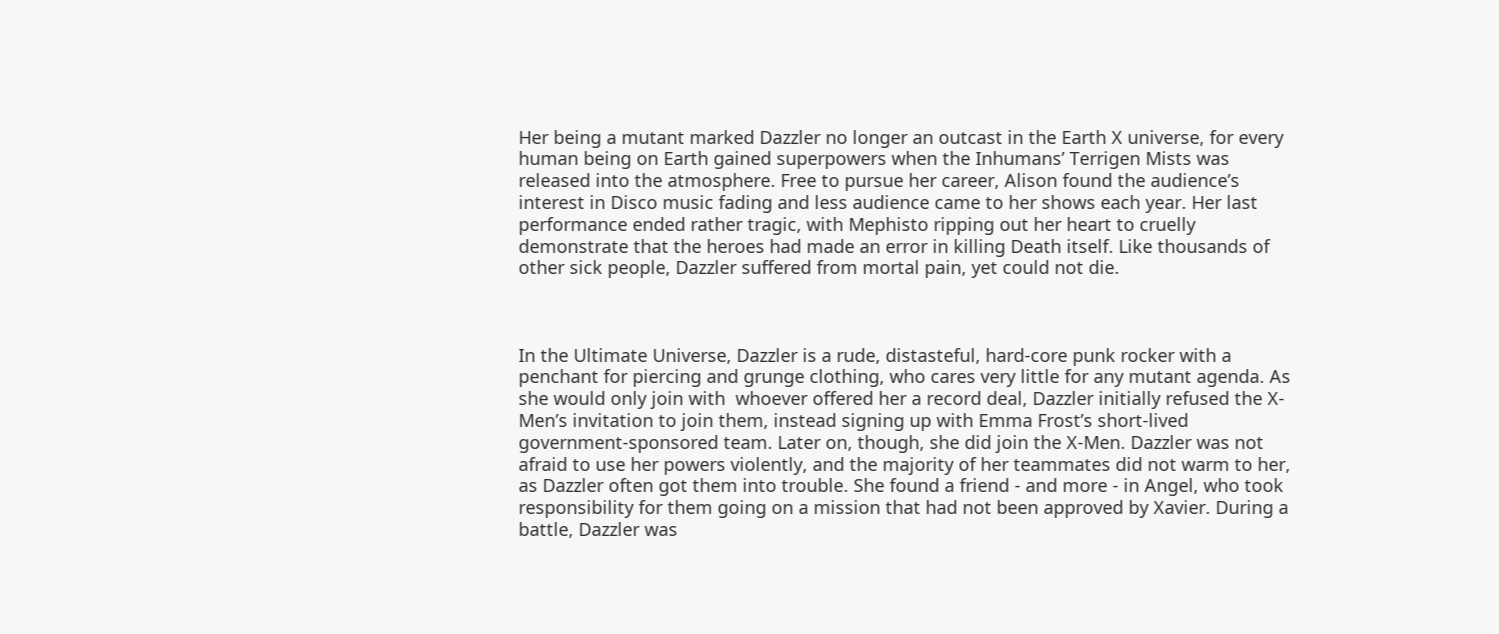Her being a mutant marked Dazzler no longer an outcast in the Earth X universe, for every human being on Earth gained superpowers when the Inhumans’ Terrigen Mists was released into the atmosphere. Free to pursue her career, Alison found the audience’s interest in Disco music fading and less audience came to her shows each year. Her last performance ended rather tragic, with Mephisto ripping out her heart to cruelly demonstrate that the heroes had made an error in killing Death itself. Like thousands of other sick people, Dazzler suffered from mortal pain, yet could not die.



In the Ultimate Universe, Dazzler is a rude, distasteful, hard-core punk rocker with a penchant for piercing and grunge clothing, who cares very little for any mutant agenda. As she would only join with  whoever offered her a record deal, Dazzler initially refused the X-Men’s invitation to join them, instead signing up with Emma Frost’s short-lived government-sponsored team. Later on, though, she did join the X-Men. Dazzler was not afraid to use her powers violently, and the majority of her teammates did not warm to her, as Dazzler often got them into trouble. She found a friend - and more - in Angel, who took responsibility for them going on a mission that had not been approved by Xavier. During a battle, Dazzler was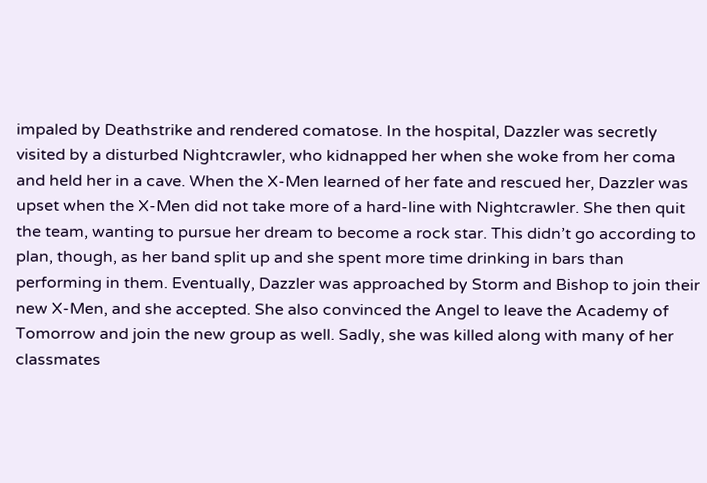impaled by Deathstrike and rendered comatose. In the hospital, Dazzler was secretly visited by a disturbed Nightcrawler, who kidnapped her when she woke from her coma and held her in a cave. When the X-Men learned of her fate and rescued her, Dazzler was upset when the X-Men did not take more of a hard-line with Nightcrawler. She then quit the team, wanting to pursue her dream to become a rock star. This didn’t go according to plan, though, as her band split up and she spent more time drinking in bars than performing in them. Eventually, Dazzler was approached by Storm and Bishop to join their new X-Men, and she accepted. She also convinced the Angel to leave the Academy of Tomorrow and join the new group as well. Sadly, she was killed along with many of her classmates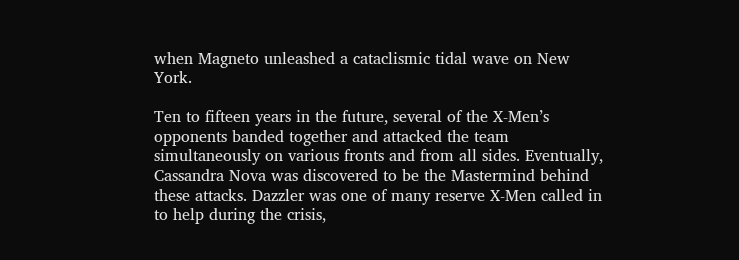when Magneto unleashed a cataclismic tidal wave on New York.

Ten to fifteen years in the future, several of the X-Men’s opponents banded together and attacked the team simultaneously on various fronts and from all sides. Eventually, Cassandra Nova was discovered to be the Mastermind behind these attacks. Dazzler was one of many reserve X-Men called in to help during the crisis,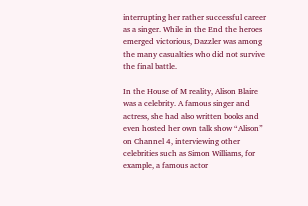interrupting her rather successful career as a singer. While in the End the heroes emerged victorious, Dazzler was among the many casualties who did not survive the final battle.

In the House of M reality, Alison Blaire was a celebrity. A famous singer and actress, she had also written books and even hosted her own talk show “Alison” on Channel 4, interviewing other celebrities such as Simon Williams, for example, a famous actor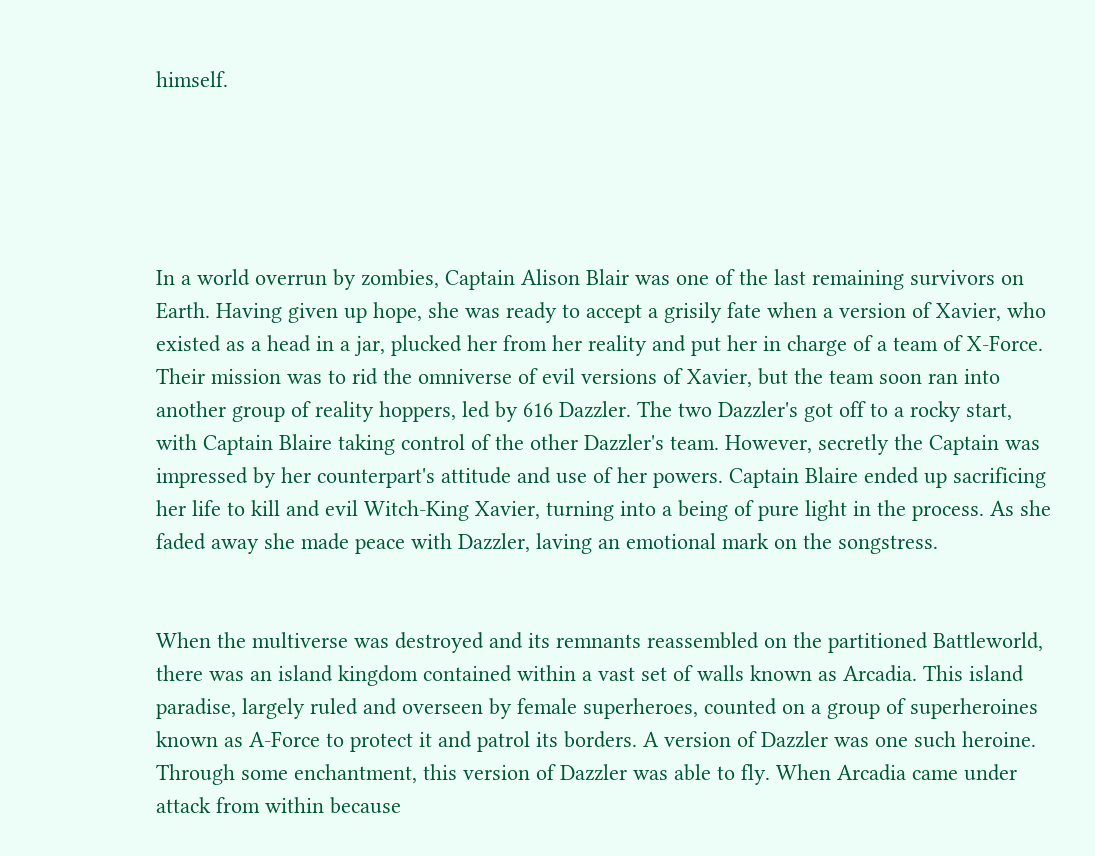himself.





In a world overrun by zombies, Captain Alison Blair was one of the last remaining survivors on Earth. Having given up hope, she was ready to accept a grisily fate when a version of Xavier, who existed as a head in a jar, plucked her from her reality and put her in charge of a team of X-Force. Their mission was to rid the omniverse of evil versions of Xavier, but the team soon ran into another group of reality hoppers, led by 616 Dazzler. The two Dazzler's got off to a rocky start, with Captain Blaire taking control of the other Dazzler's team. However, secretly the Captain was impressed by her counterpart's attitude and use of her powers. Captain Blaire ended up sacrificing her life to kill and evil Witch-King Xavier, turning into a being of pure light in the process. As she faded away she made peace with Dazzler, laving an emotional mark on the songstress.


When the multiverse was destroyed and its remnants reassembled on the partitioned Battleworld, there was an island kingdom contained within a vast set of walls known as Arcadia. This island paradise, largely ruled and overseen by female superheroes, counted on a group of superheroines known as A-Force to protect it and patrol its borders. A version of Dazzler was one such heroine. Through some enchantment, this version of Dazzler was able to fly. When Arcadia came under attack from within because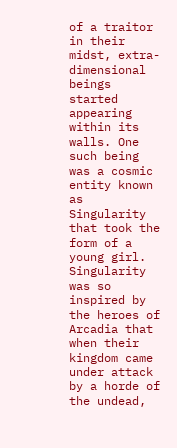of a traitor in their midst, extra-dimensional beings started appearing within its walls. One such being was a cosmic entity known as Singularity that took the form of a young girl. Singularity was so inspired by the heroes of Arcadia that when their kingdom came under attack by a horde of the undead,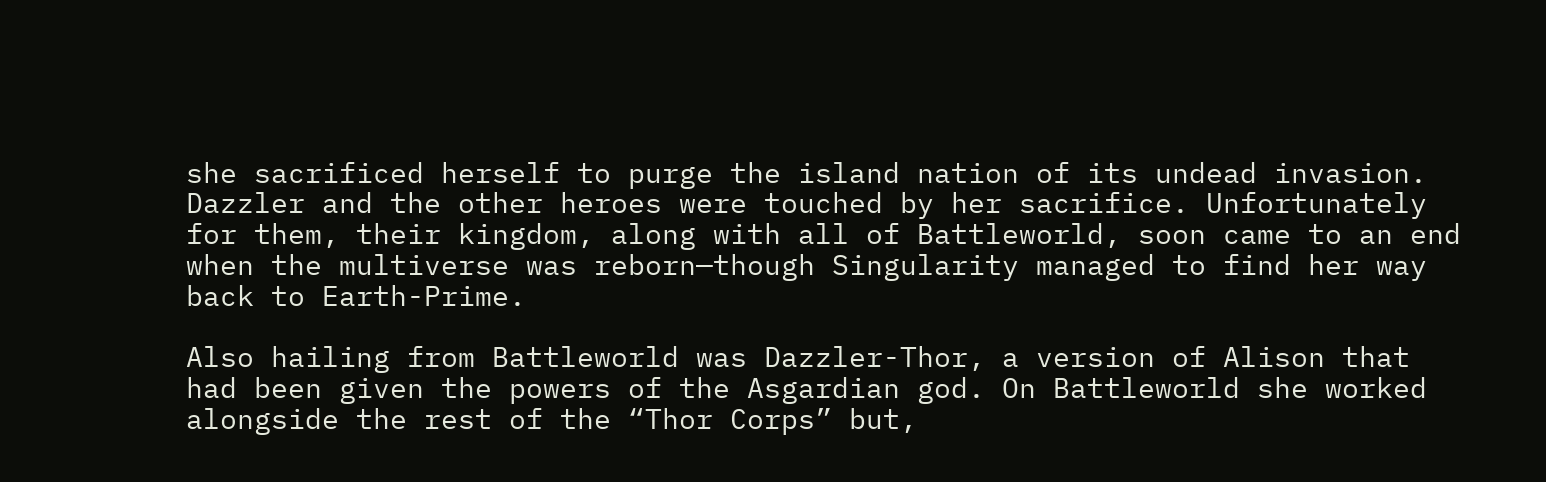she sacrificed herself to purge the island nation of its undead invasion. Dazzler and the other heroes were touched by her sacrifice. Unfortunately for them, their kingdom, along with all of Battleworld, soon came to an end when the multiverse was reborn—though Singularity managed to find her way back to Earth-Prime.

Also hailing from Battleworld was Dazzler-Thor, a version of Alison that had been given the powers of the Asgardian god. On Battleworld she worked alongside the rest of the “Thor Corps” but,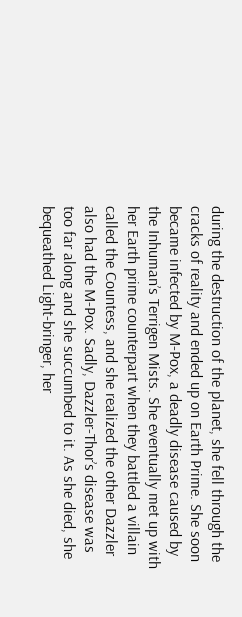during the destruction of the planet, she fell through the cracks of reality and ended up on Earth Prime. She soon became infected by M-Pox, a deadly disease caused by the Inhuman’s Terrigen Mists. She eventually met up with her Earth prime counterpart when they battled a villain called the Countess, and she realized the other Dazzler also had the M-Pox. Sadly, Dazzler-Thor’s disease was too far along and she succumbed to it. As she died, she bequeathed Light-bringer, her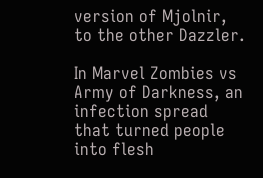version of Mjolnir, to the other Dazzler.

In Marvel Zombies vs Army of Darkness, an infection spread that turned people into flesh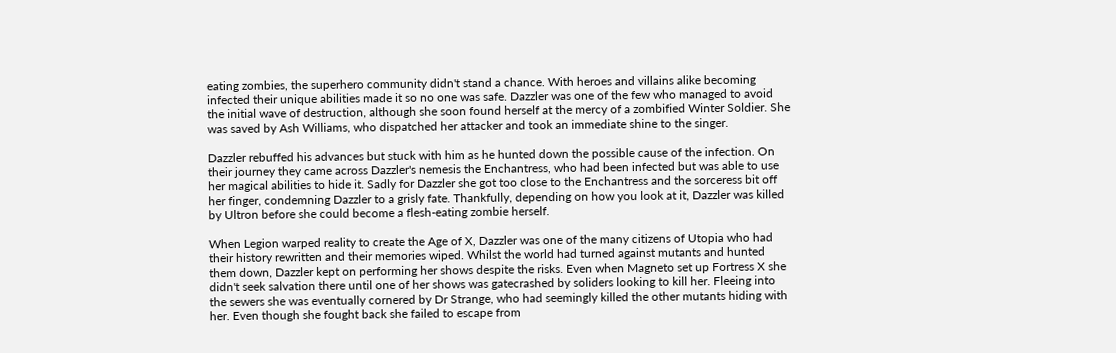eating zombies, the superhero community didn't stand a chance. With heroes and villains alike becoming infected their unique abilities made it so no one was safe. Dazzler was one of the few who managed to avoid the initial wave of destruction, although she soon found herself at the mercy of a zombified Winter Soldier. She was saved by Ash Williams, who dispatched her attacker and took an immediate shine to the singer.

Dazzler rebuffed his advances but stuck with him as he hunted down the possible cause of the infection. On their journey they came across Dazzler's nemesis the Enchantress, who had been infected but was able to use her magical abilities to hide it. Sadly for Dazzler she got too close to the Enchantress and the sorceress bit off her finger, condemning Dazzler to a grisly fate. Thankfully, depending on how you look at it, Dazzler was killed by Ultron before she could become a flesh-eating zombie herself.

When Legion warped reality to create the Age of X, Dazzler was one of the many citizens of Utopia who had their history rewritten and their memories wiped. Whilst the world had turned against mutants and hunted them down, Dazzler kept on performing her shows despite the risks. Even when Magneto set up Fortress X she didn't seek salvation there until one of her shows was gatecrashed by soliders looking to kill her. Fleeing into the sewers she was eventually cornered by Dr Strange, who had seemingly killed the other mutants hiding with her. Even though she fought back she failed to escape from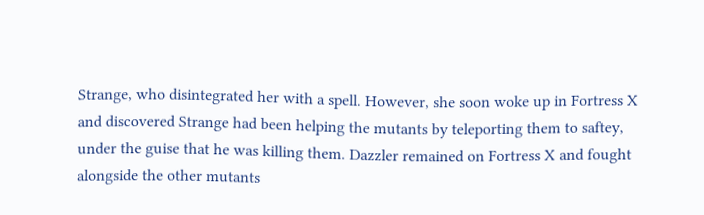Strange, who disintegrated her with a spell. However, she soon woke up in Fortress X and discovered Strange had been helping the mutants by teleporting them to saftey, under the guise that he was killing them. Dazzler remained on Fortress X and fought alongside the other mutants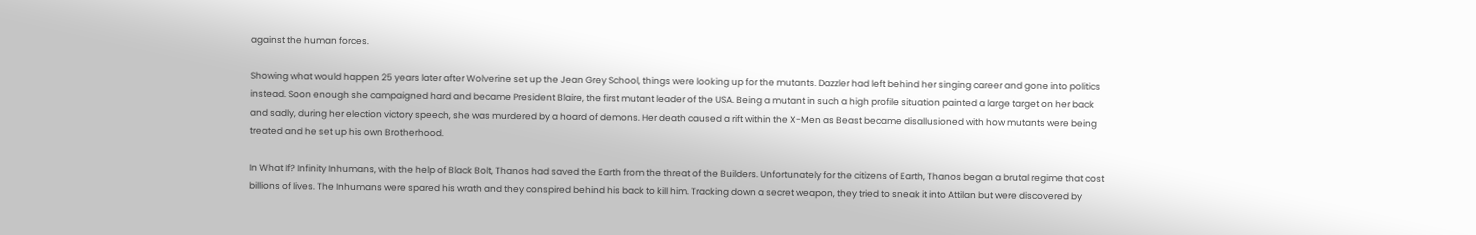against the human forces.

Showing what would happen 25 years later after Wolverine set up the Jean Grey School, things were looking up for the mutants. Dazzler had left behind her singing career and gone into politics instead. Soon enough she campaigned hard and became President Blaire, the first mutant leader of the USA. Being a mutant in such a high profile situation painted a large target on her back and sadly, during her election victory speech, she was murdered by a hoard of demons. Her death caused a rift within the X-Men as Beast became disallusioned with how mutants were being treated and he set up his own Brotherhood.

In What If? Infinity Inhumans, with the help of Black Bolt, Thanos had saved the Earth from the threat of the Builders. Unfortunately for the citizens of Earth, Thanos began a brutal regime that cost billions of lives. The Inhumans were spared his wrath and they conspired behind his back to kill him. Tracking down a secret weapon, they tried to sneak it into Attilan but were discovered by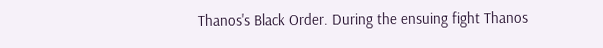Thanos's Black Order. During the ensuing fight Thanos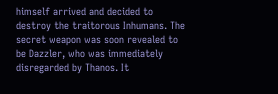himself arrived and decided to destroy the traitorous Inhumans. The secret weapon was soon revealed to be Dazzler, who was immediately disregarded by Thanos. It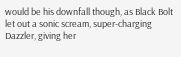would be his downfall though, as Black Bolt let out a sonic scream, super-charging Dazzler, giving her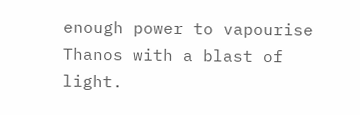enough power to vapourise Thanos with a blast of light.